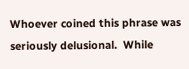Whoever coined this phrase was seriously delusional.  While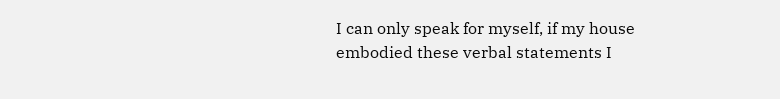I can only speak for myself, if my house embodied these verbal statements I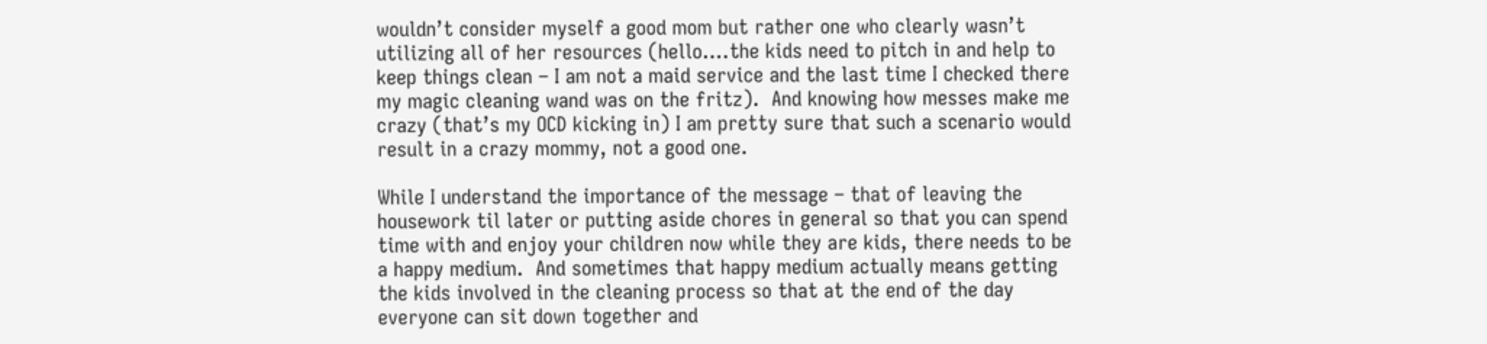wouldn’t consider myself a good mom but rather one who clearly wasn’t utilizing all of her resources (hello….the kids need to pitch in and help to keep things clean – I am not a maid service and the last time I checked there my magic cleaning wand was on the fritz).  And knowing how messes make me crazy (that’s my OCD kicking in) I am pretty sure that such a scenario would result in a crazy mommy, not a good one.

While I understand the importance of the message – that of leaving the housework til later or putting aside chores in general so that you can spend time with and enjoy your children now while they are kids, there needs to be a happy medium.  And sometimes that happy medium actually means getting the kids involved in the cleaning process so that at the end of the day everyone can sit down together and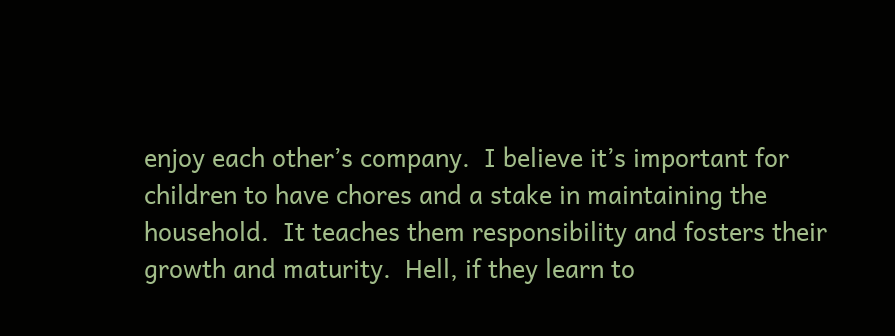enjoy each other’s company.  I believe it’s important for children to have chores and a stake in maintaining the household.  It teaches them responsibility and fosters their growth and maturity.  Hell, if they learn to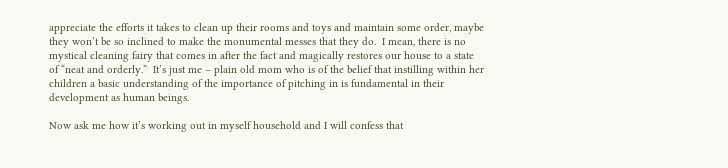appreciate the efforts it takes to clean up their rooms and toys and maintain some order, maybe they won’t be so inclined to make the monumental messes that they do.  I mean, there is no mystical cleaning fairy that comes in after the fact and magically restores our house to a state of “neat and orderly.”  It’s just me – plain old mom who is of the belief that instilling within her children a basic understanding of the importance of pitching in is fundamental in their development as human beings.

Now ask me how it’s working out in myself household and I will confess that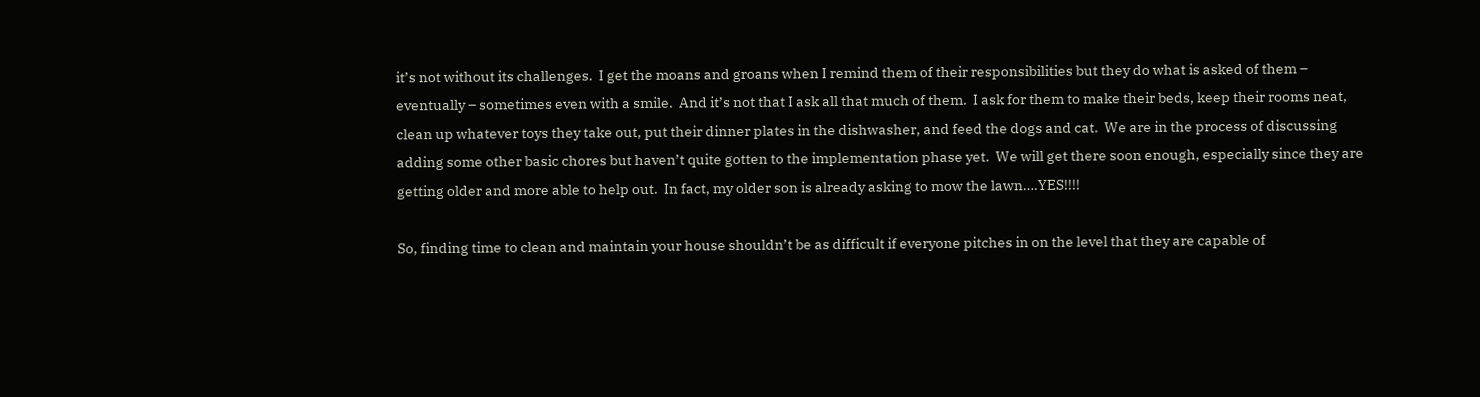it’s not without its challenges.  I get the moans and groans when I remind them of their responsibilities but they do what is asked of them – eventually – sometimes even with a smile.  And it’s not that I ask all that much of them.  I ask for them to make their beds, keep their rooms neat, clean up whatever toys they take out, put their dinner plates in the dishwasher, and feed the dogs and cat.  We are in the process of discussing adding some other basic chores but haven’t quite gotten to the implementation phase yet.  We will get there soon enough, especially since they are getting older and more able to help out.  In fact, my older son is already asking to mow the lawn….YES!!!!

So, finding time to clean and maintain your house shouldn’t be as difficult if everyone pitches in on the level that they are capable of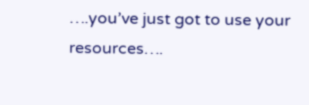….you’ve just got to use your resources….